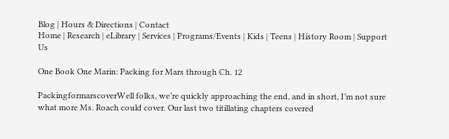Blog | Hours & Directions | Contact
Home | Research | eLibrary | Services | Programs/Events | Kids | Teens | History Room | Support Us

One Book One Marin: Packing for Mars through Ch. 12

PackingformarscoverWell folks, we’re quickly approaching the end, and in short, I’m not sure what more Ms. Roach could cover. Our last two titillating chapters covered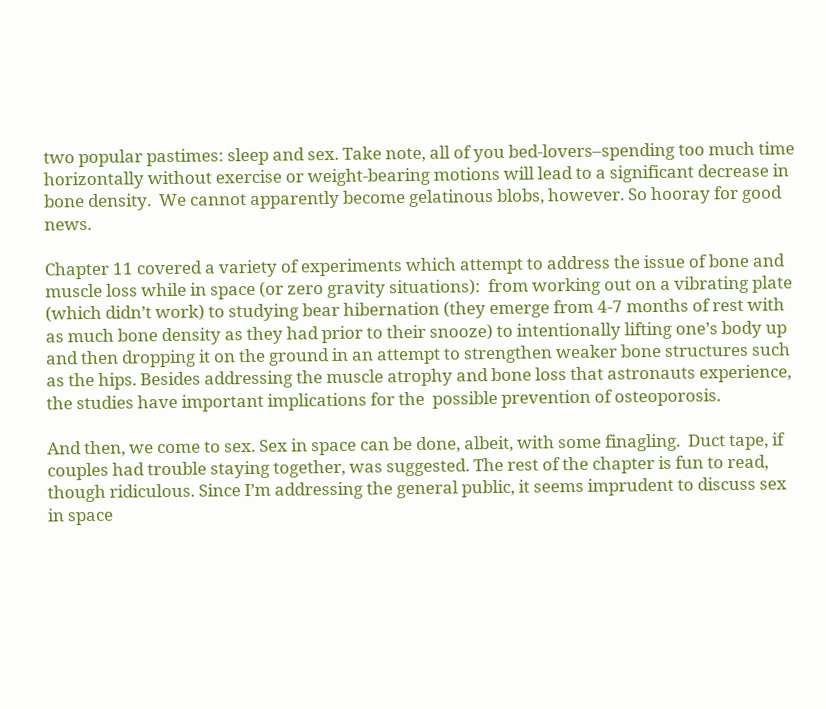two popular pastimes: sleep and sex. Take note, all of you bed-lovers–spending too much time horizontally without exercise or weight-bearing motions will lead to a significant decrease in bone density.  We cannot apparently become gelatinous blobs, however. So hooray for good news.

Chapter 11 covered a variety of experiments which attempt to address the issue of bone and muscle loss while in space (or zero gravity situations):  from working out on a vibrating plate (which didn’t work) to studying bear hibernation (they emerge from 4-7 months of rest with as much bone density as they had prior to their snooze) to intentionally lifting one’s body up and then dropping it on the ground in an attempt to strengthen weaker bone structures such as the hips. Besides addressing the muscle atrophy and bone loss that astronauts experience, the studies have important implications for the  possible prevention of osteoporosis.

And then, we come to sex. Sex in space can be done, albeit, with some finagling.  Duct tape, if couples had trouble staying together, was suggested. The rest of the chapter is fun to read, though ridiculous. Since I’m addressing the general public, it seems imprudent to discuss sex in space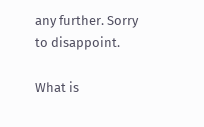any further. Sorry to disappoint.

What is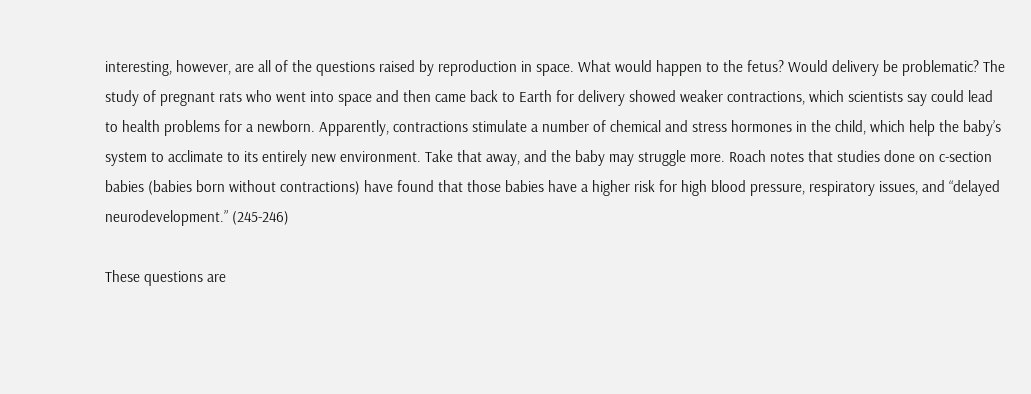interesting, however, are all of the questions raised by reproduction in space. What would happen to the fetus? Would delivery be problematic? The study of pregnant rats who went into space and then came back to Earth for delivery showed weaker contractions, which scientists say could lead to health problems for a newborn. Apparently, contractions stimulate a number of chemical and stress hormones in the child, which help the baby’s system to acclimate to its entirely new environment. Take that away, and the baby may struggle more. Roach notes that studies done on c-section babies (babies born without contractions) have found that those babies have a higher risk for high blood pressure, respiratory issues, and “delayed neurodevelopment.” (245-246)

These questions are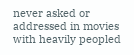never asked or addressed in movies with heavily peopled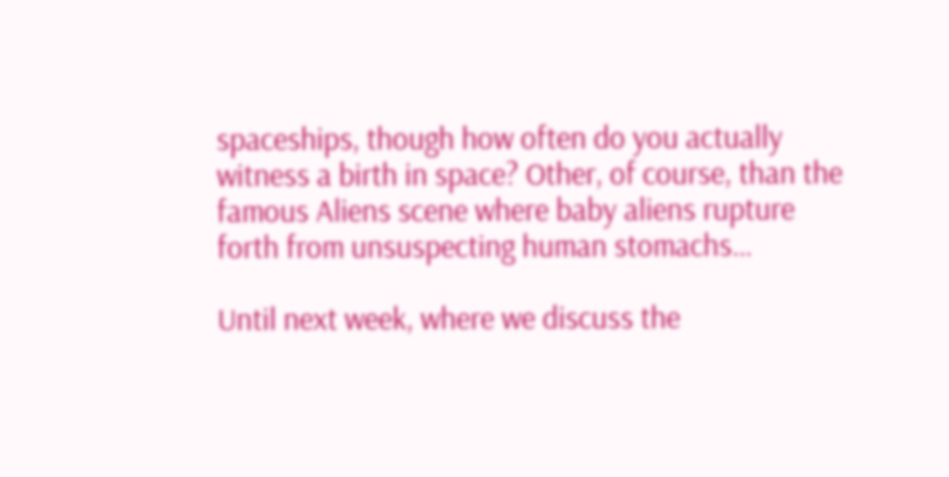spaceships, though how often do you actually witness a birth in space? Other, of course, than the famous Aliens scene where baby aliens rupture forth from unsuspecting human stomachs…

Until next week, where we discuss the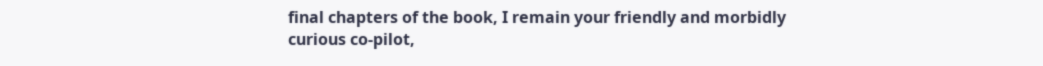final chapters of the book, I remain your friendly and morbidly curious co-pilot,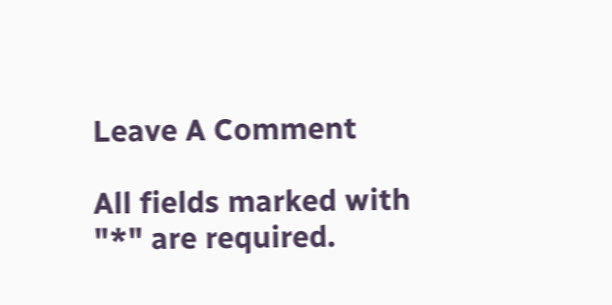Leave A Comment

All fields marked with "*" are required.